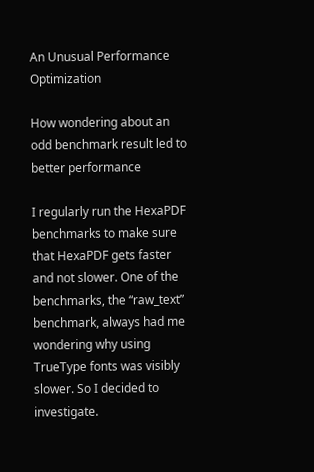An Unusual Performance Optimization

How wondering about an odd benchmark result led to better performance

I regularly run the HexaPDF benchmarks to make sure that HexaPDF gets faster and not slower. One of the benchmarks, the “raw_text” benchmark, always had me wondering why using TrueType fonts was visibly slower. So I decided to investigate.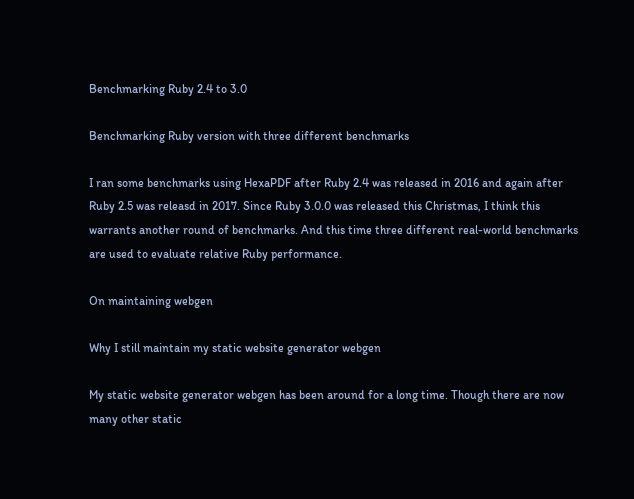Benchmarking Ruby 2.4 to 3.0

Benchmarking Ruby version with three different benchmarks

I ran some benchmarks using HexaPDF after Ruby 2.4 was released in 2016 and again after Ruby 2.5 was releasd in 2017. Since Ruby 3.0.0 was released this Christmas, I think this warrants another round of benchmarks. And this time three different real-world benchmarks are used to evaluate relative Ruby performance.

On maintaining webgen

Why I still maintain my static website generator webgen

My static website generator webgen has been around for a long time. Though there are now many other static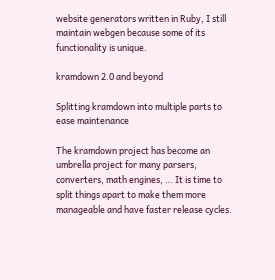website generators written in Ruby, I still maintain webgen because some of its functionality is unique.

kramdown 2.0 and beyond

Splitting kramdown into multiple parts to ease maintenance

The kramdown project has become an umbrella project for many parsers, converters, math engines, … It is time to split things apart to make them more manageable and have faster release cycles.